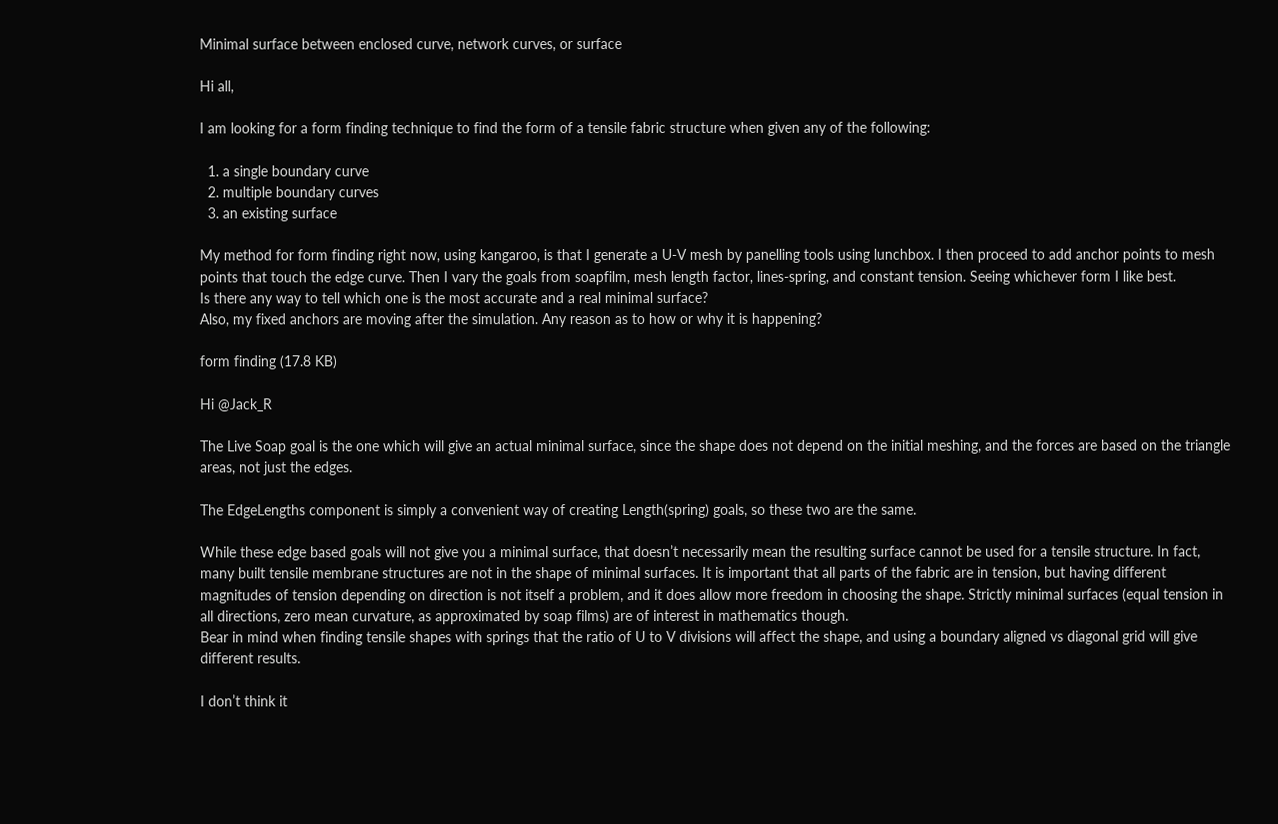Minimal surface between enclosed curve, network curves, or surface

Hi all,

I am looking for a form finding technique to find the form of a tensile fabric structure when given any of the following:

  1. a single boundary curve
  2. multiple boundary curves
  3. an existing surface

My method for form finding right now, using kangaroo, is that I generate a U-V mesh by panelling tools using lunchbox. I then proceed to add anchor points to mesh points that touch the edge curve. Then I vary the goals from soapfilm, mesh length factor, lines-spring, and constant tension. Seeing whichever form I like best.
Is there any way to tell which one is the most accurate and a real minimal surface?
Also, my fixed anchors are moving after the simulation. Any reason as to how or why it is happening?

form finding (17.8 KB)

Hi @Jack_R

The Live Soap goal is the one which will give an actual minimal surface, since the shape does not depend on the initial meshing, and the forces are based on the triangle areas, not just the edges.

The EdgeLengths component is simply a convenient way of creating Length(spring) goals, so these two are the same.

While these edge based goals will not give you a minimal surface, that doesn’t necessarily mean the resulting surface cannot be used for a tensile structure. In fact, many built tensile membrane structures are not in the shape of minimal surfaces. It is important that all parts of the fabric are in tension, but having different magnitudes of tension depending on direction is not itself a problem, and it does allow more freedom in choosing the shape. Strictly minimal surfaces (equal tension in all directions, zero mean curvature, as approximated by soap films) are of interest in mathematics though.
Bear in mind when finding tensile shapes with springs that the ratio of U to V divisions will affect the shape, and using a boundary aligned vs diagonal grid will give different results.

I don’t think it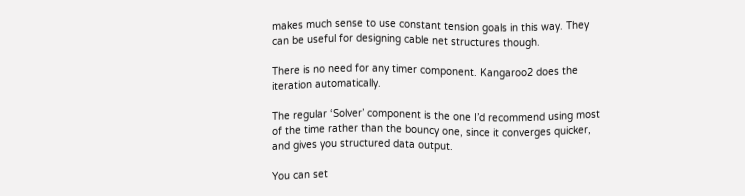makes much sense to use constant tension goals in this way. They can be useful for designing cable net structures though.

There is no need for any timer component. Kangaroo2 does the iteration automatically.

The regular ‘Solver’ component is the one I’d recommend using most of the time rather than the bouncy one, since it converges quicker, and gives you structured data output.

You can set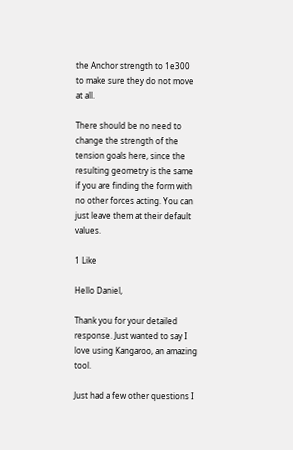the Anchor strength to 1e300 to make sure they do not move at all.

There should be no need to change the strength of the tension goals here, since the resulting geometry is the same if you are finding the form with no other forces acting. You can just leave them at their default values.

1 Like

Hello Daniel,

Thank you for your detailed response. Just wanted to say I love using Kangaroo, an amazing tool.

Just had a few other questions I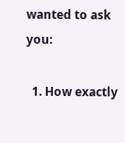wanted to ask you:

  1. How exactly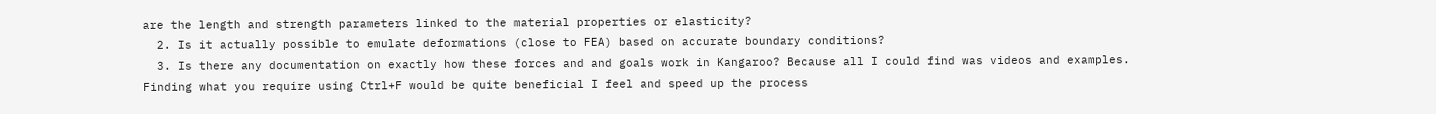are the length and strength parameters linked to the material properties or elasticity?
  2. Is it actually possible to emulate deformations (close to FEA) based on accurate boundary conditions?
  3. Is there any documentation on exactly how these forces and and goals work in Kangaroo? Because all I could find was videos and examples. Finding what you require using Ctrl+F would be quite beneficial I feel and speed up the process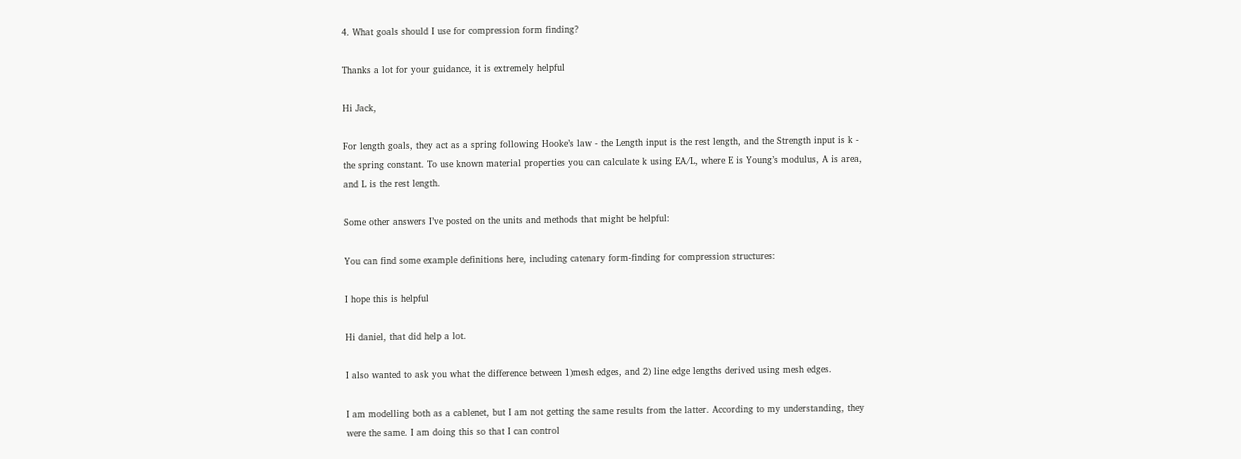4. What goals should I use for compression form finding?

Thanks a lot for your guidance, it is extremely helpful

Hi Jack,

For length goals, they act as a spring following Hooke’s law - the Length input is the rest length, and the Strength input is k - the spring constant. To use known material properties you can calculate k using EA/L, where E is Young’s modulus, A is area, and L is the rest length.

Some other answers I’ve posted on the units and methods that might be helpful:

You can find some example definitions here, including catenary form-finding for compression structures:

I hope this is helpful

Hi daniel, that did help a lot.

I also wanted to ask you what the difference between 1)mesh edges, and 2) line edge lengths derived using mesh edges.

I am modelling both as a cablenet, but I am not getting the same results from the latter. According to my understanding, they were the same. I am doing this so that I can control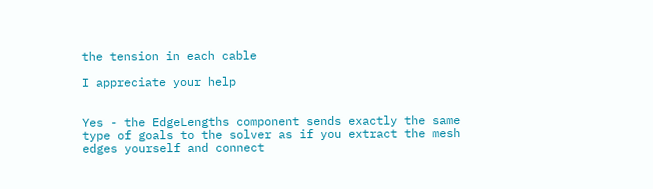the tension in each cable

I appreciate your help


Yes - the EdgeLengths component sends exactly the same type of goals to the solver as if you extract the mesh edges yourself and connect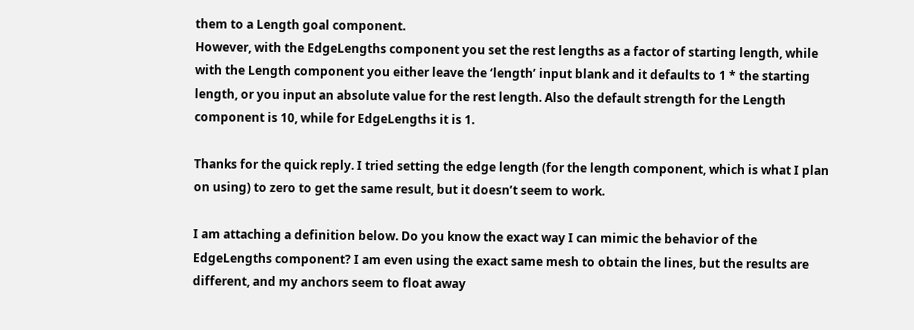them to a Length goal component.
However, with the EdgeLengths component you set the rest lengths as a factor of starting length, while with the Length component you either leave the ‘length’ input blank and it defaults to 1 * the starting length, or you input an absolute value for the rest length. Also the default strength for the Length component is 10, while for EdgeLengths it is 1.

Thanks for the quick reply. I tried setting the edge length (for the length component, which is what I plan on using) to zero to get the same result, but it doesn’t seem to work.

I am attaching a definition below. Do you know the exact way I can mimic the behavior of the EdgeLengths component? I am even using the exact same mesh to obtain the lines, but the results are different, and my anchors seem to float away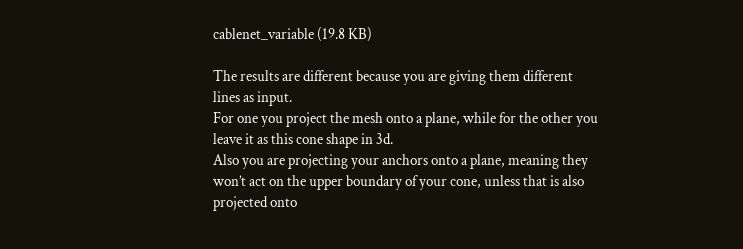cablenet_variable (19.8 KB)

The results are different because you are giving them different lines as input.
For one you project the mesh onto a plane, while for the other you leave it as this cone shape in 3d.
Also you are projecting your anchors onto a plane, meaning they won’t act on the upper boundary of your cone, unless that is also projected onto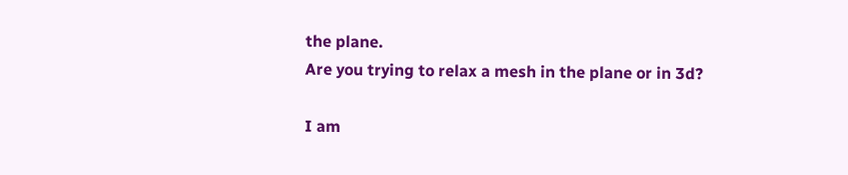the plane.
Are you trying to relax a mesh in the plane or in 3d?

I am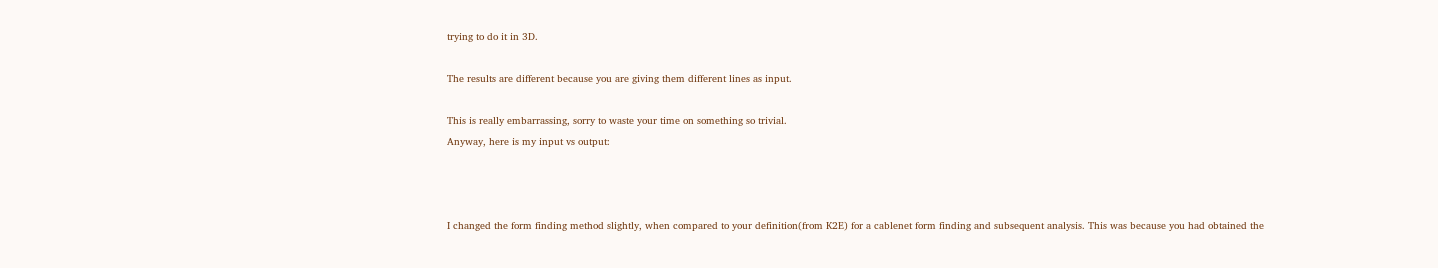trying to do it in 3D.

The results are different because you are giving them different lines as input.

This is really embarrassing, sorry to waste your time on something so trivial.
Anyway, here is my input vs output:



I changed the form finding method slightly, when compared to your definition(from K2E) for a cablenet form finding and subsequent analysis. This was because you had obtained the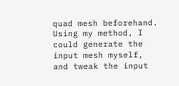quad mesh beforehand. Using my method, I could generate the input mesh myself, and tweak the input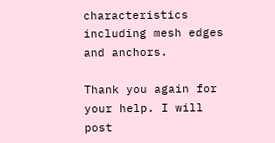characteristics including mesh edges and anchors.

Thank you again for your help. I will post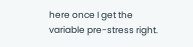here once I get the variable pre-stress right.